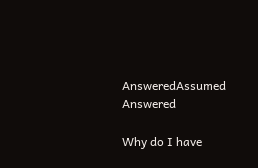AnsweredAssumed Answered

Why do I have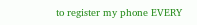to register my phone EVERY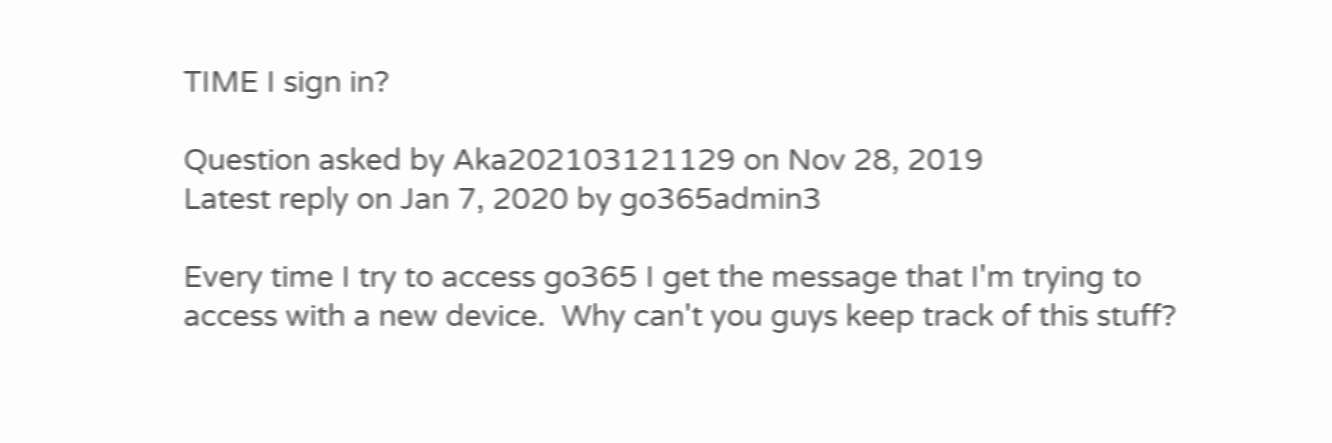TIME I sign in?

Question asked by Aka202103121129 on Nov 28, 2019
Latest reply on Jan 7, 2020 by go365admin3

Every time I try to access go365 I get the message that I'm trying to access with a new device.  Why can't you guys keep track of this stuff?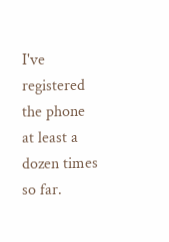I've registered the phone at least a dozen times so far.